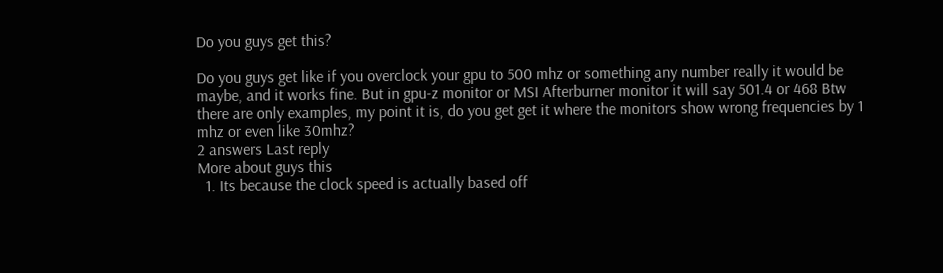Do you guys get this?

Do you guys get like if you overclock your gpu to 500 mhz or something any number really it would be maybe, and it works fine. But in gpu-z monitor or MSI Afterburner monitor it will say 501.4 or 468 Btw there are only examples, my point it is, do you get get it where the monitors show wrong frequencies by 1 mhz or even like 30mhz?
2 answers Last reply
More about guys this
  1. Its because the clock speed is actually based off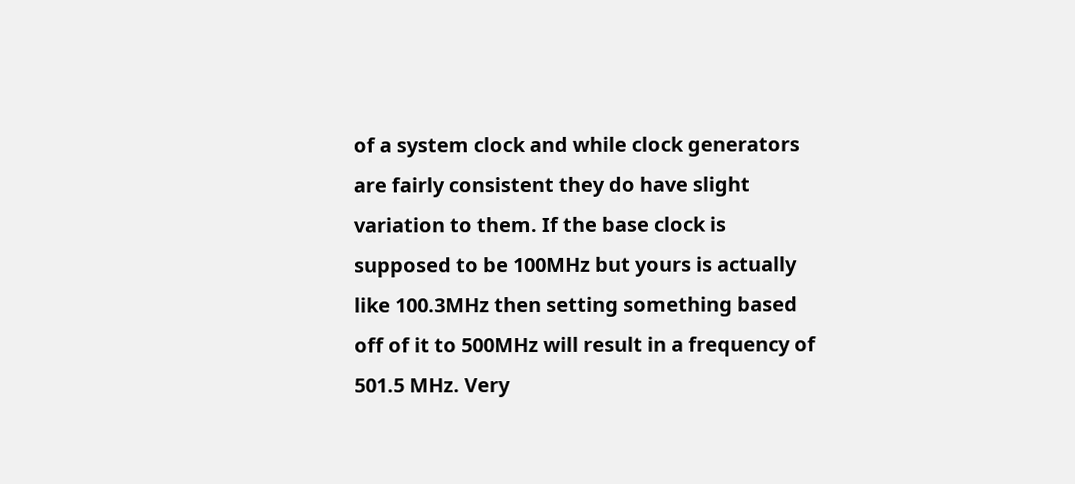of a system clock and while clock generators are fairly consistent they do have slight variation to them. If the base clock is supposed to be 100MHz but yours is actually like 100.3MHz then setting something based off of it to 500MHz will result in a frequency of 501.5 MHz. Very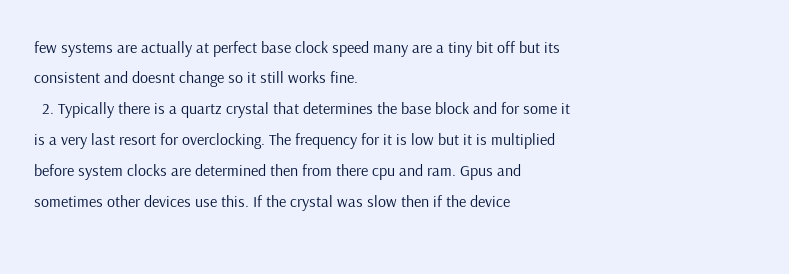few systems are actually at perfect base clock speed many are a tiny bit off but its consistent and doesnt change so it still works fine.
  2. Typically there is a quartz crystal that determines the base block and for some it is a very last resort for overclocking. The frequency for it is low but it is multiplied before system clocks are determined then from there cpu and ram. Gpus and sometimes other devices use this. If the crystal was slow then if the device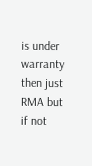is under warranty then just RMA but if not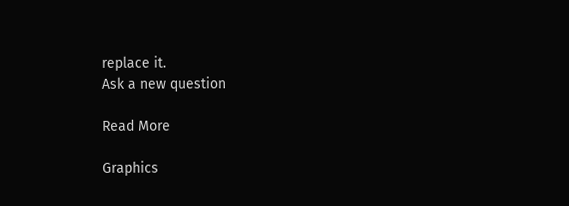replace it.
Ask a new question

Read More

Graphics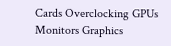Cards Overclocking GPUs Monitors Graphics